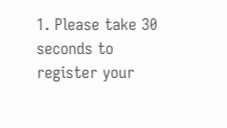1. Please take 30 seconds to register your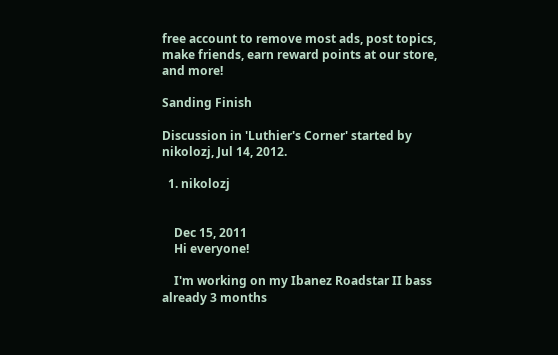free account to remove most ads, post topics, make friends, earn reward points at our store, and more!

Sanding Finish

Discussion in 'Luthier's Corner' started by nikolozj, Jul 14, 2012.

  1. nikolozj


    Dec 15, 2011
    Hi everyone!

    I'm working on my Ibanez Roadstar II bass already 3 months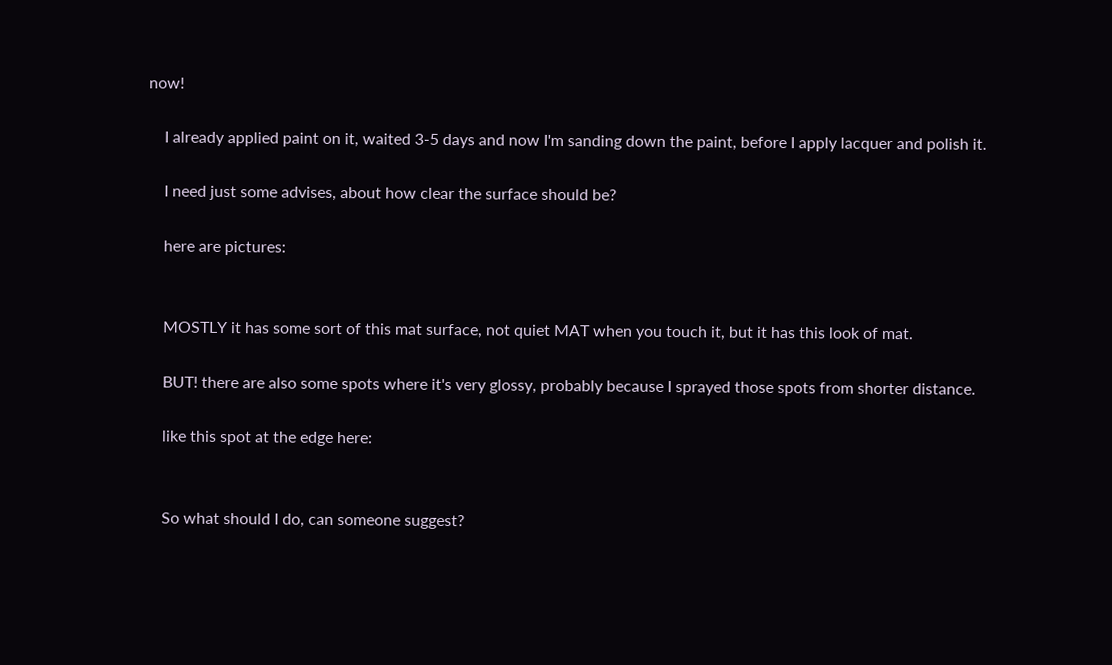now!

    I already applied paint on it, waited 3-5 days and now I'm sanding down the paint, before I apply lacquer and polish it.

    I need just some advises, about how clear the surface should be?

    here are pictures:


    MOSTLY it has some sort of this mat surface, not quiet MAT when you touch it, but it has this look of mat.

    BUT! there are also some spots where it's very glossy, probably because I sprayed those spots from shorter distance.

    like this spot at the edge here:


    So what should I do, can someone suggest?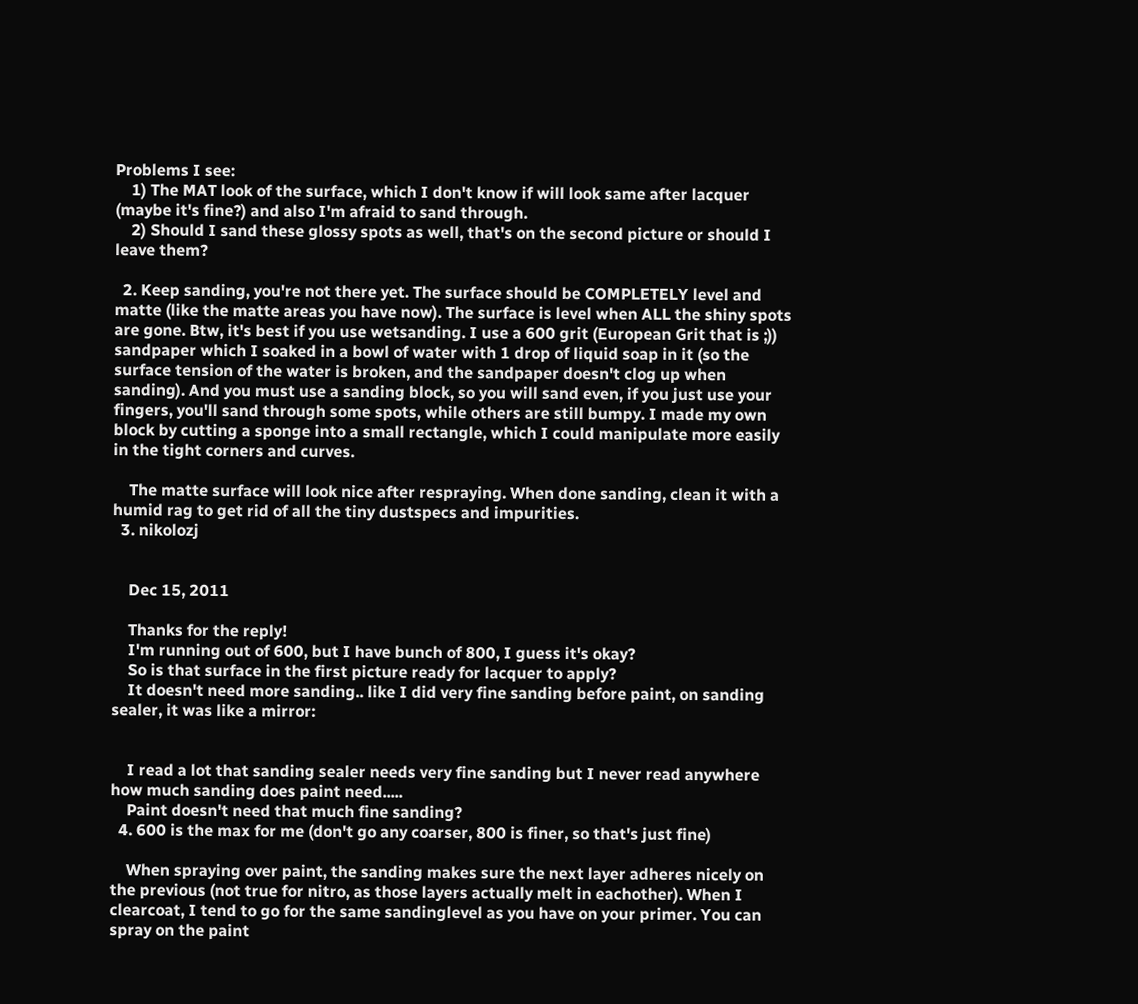Problems I see:
    1) The MAT look of the surface, which I don't know if will look same after lacquer (maybe it's fine?) and also I'm afraid to sand through.
    2) Should I sand these glossy spots as well, that's on the second picture or should I leave them?

  2. Keep sanding, you're not there yet. The surface should be COMPLETELY level and matte (like the matte areas you have now). The surface is level when ALL the shiny spots are gone. Btw, it's best if you use wetsanding. I use a 600 grit (European Grit that is ;)) sandpaper which I soaked in a bowl of water with 1 drop of liquid soap in it (so the surface tension of the water is broken, and the sandpaper doesn't clog up when sanding). And you must use a sanding block, so you will sand even, if you just use your fingers, you'll sand through some spots, while others are still bumpy. I made my own block by cutting a sponge into a small rectangle, which I could manipulate more easily in the tight corners and curves.

    The matte surface will look nice after respraying. When done sanding, clean it with a humid rag to get rid of all the tiny dustspecs and impurities.
  3. nikolozj


    Dec 15, 2011

    Thanks for the reply!
    I'm running out of 600, but I have bunch of 800, I guess it's okay?
    So is that surface in the first picture ready for lacquer to apply?
    It doesn't need more sanding.. like I did very fine sanding before paint, on sanding sealer, it was like a mirror:


    I read a lot that sanding sealer needs very fine sanding but I never read anywhere how much sanding does paint need.....
    Paint doesn't need that much fine sanding?
  4. 600 is the max for me (don't go any coarser, 800 is finer, so that's just fine)

    When spraying over paint, the sanding makes sure the next layer adheres nicely on the previous (not true for nitro, as those layers actually melt in eachother). When I clearcoat, I tend to go for the same sandinglevel as you have on your primer. You can spray on the paint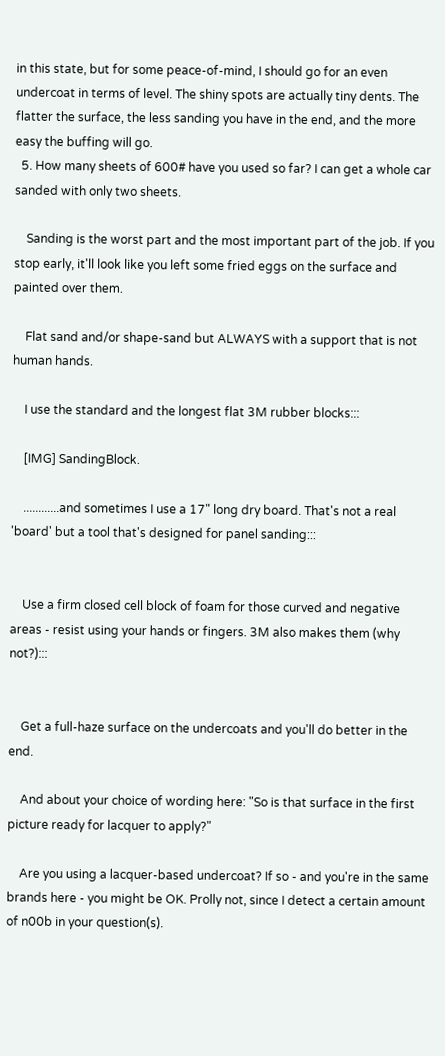in this state, but for some peace-of-mind, I should go for an even undercoat in terms of level. The shiny spots are actually tiny dents. The flatter the surface, the less sanding you have in the end, and the more easy the buffing will go.
  5. How many sheets of 600# have you used so far? I can get a whole car sanded with only two sheets.

    Sanding is the worst part and the most important part of the job. If you stop early, it'll look like you left some fried eggs on the surface and painted over them.

    Flat sand and/or shape-sand but ALWAYS with a support that is not human hands.

    I use the standard and the longest flat 3M rubber blocks:::

    [IMG] SandingBlock.

    ............and sometimes I use a 17" long dry board. That's not a real 'board' but a tool that's designed for panel sanding:::


    Use a firm closed cell block of foam for those curved and negative areas - resist using your hands or fingers. 3M also makes them (why not?):::


    Get a full-haze surface on the undercoats and you'll do better in the end.

    And about your choice of wording here: "So is that surface in the first picture ready for lacquer to apply?"

    Are you using a lacquer-based undercoat? If so - and you're in the same brands here - you might be OK. Prolly not, since I detect a certain amount of n00b in your question(s).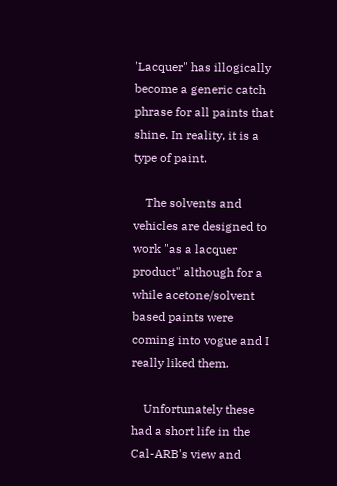'Lacquer" has illogically become a generic catch phrase for all paints that shine. In reality, it is a type of paint.

    The solvents and vehicles are designed to work "as a lacquer product" although for a while acetone/solvent based paints were coming into vogue and I really liked them.

    Unfortunately these had a short life in the Cal-ARB's view and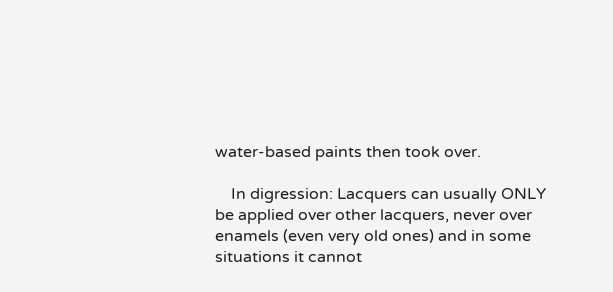water-based paints then took over.

    In digression: Lacquers can usually ONLY be applied over other lacquers, never over enamels (even very old ones) and in some situations it cannot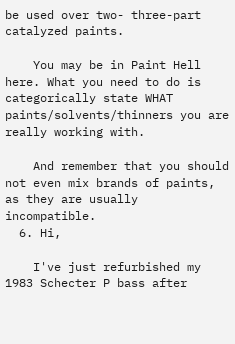be used over two- three-part catalyzed paints.

    You may be in Paint Hell here. What you need to do is categorically state WHAT paints/solvents/thinners you are really working with.

    And remember that you should not even mix brands of paints, as they are usually incompatible.
  6. Hi,

    I've just refurbished my 1983 Schecter P bass after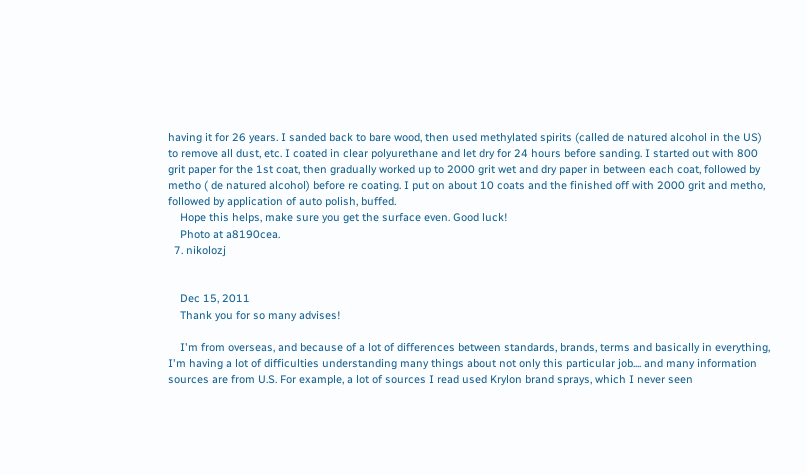having it for 26 years. I sanded back to bare wood, then used methylated spirits (called de natured alcohol in the US) to remove all dust, etc. I coated in clear polyurethane and let dry for 24 hours before sanding. I started out with 800 grit paper for the 1st coat, then gradually worked up to 2000 grit wet and dry paper in between each coat, followed by metho ( de natured alcohol) before re coating. I put on about 10 coats and the finished off with 2000 grit and metho, followed by application of auto polish, buffed.
    Hope this helps, make sure you get the surface even. Good luck!
    Photo at a8190cea.
  7. nikolozj


    Dec 15, 2011
    Thank you for so many advises!

    I'm from overseas, and because of a lot of differences between standards, brands, terms and basically in everything, I'm having a lot of difficulties understanding many things about not only this particular job.... and many information sources are from U.S. For example, a lot of sources I read used Krylon brand sprays, which I never seen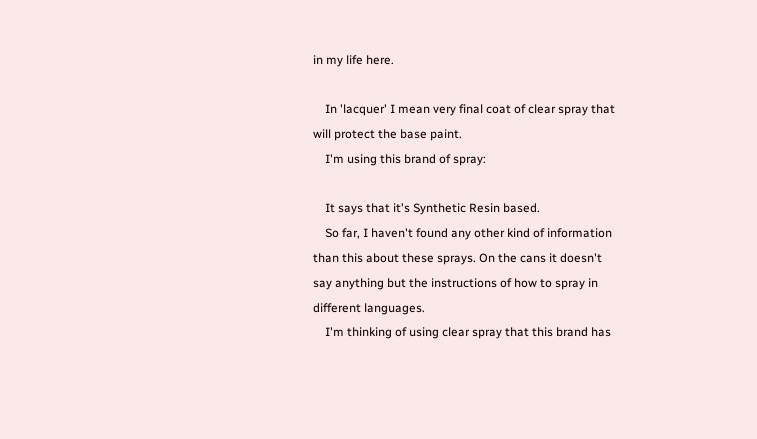in my life here.

    In 'lacquer' I mean very final coat of clear spray that will protect the base paint.
    I'm using this brand of spray:

    It says that it's Synthetic Resin based.
    So far, I haven't found any other kind of information than this about these sprays. On the cans it doesn't say anything but the instructions of how to spray in different languages.
    I'm thinking of using clear spray that this brand has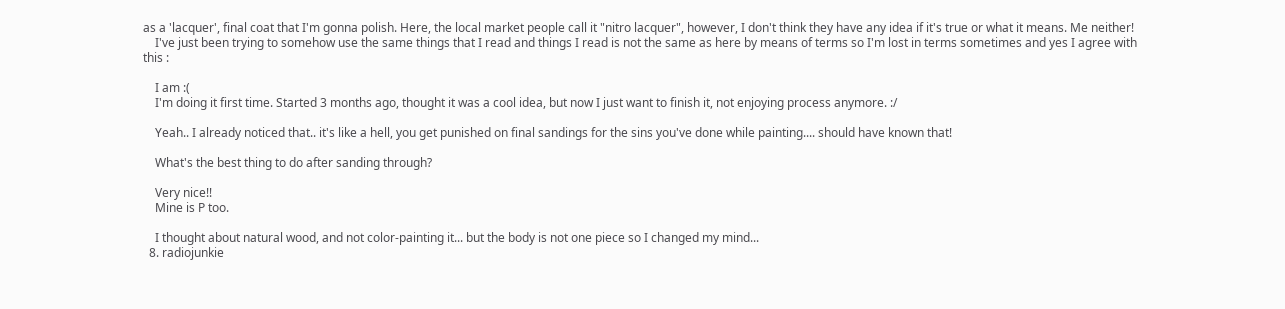as a 'lacquer', final coat that I'm gonna polish. Here, the local market people call it "nitro lacquer", however, I don't think they have any idea if it's true or what it means. Me neither!
    I've just been trying to somehow use the same things that I read and things I read is not the same as here by means of terms so I'm lost in terms sometimes and yes I agree with this :

    I am :(
    I'm doing it first time. Started 3 months ago, thought it was a cool idea, but now I just want to finish it, not enjoying process anymore. :/

    Yeah.. I already noticed that.. it's like a hell, you get punished on final sandings for the sins you've done while painting.... should have known that!

    What's the best thing to do after sanding through?

    Very nice!!
    Mine is P too.

    I thought about natural wood, and not color-painting it... but the body is not one piece so I changed my mind...
  8. radiojunkie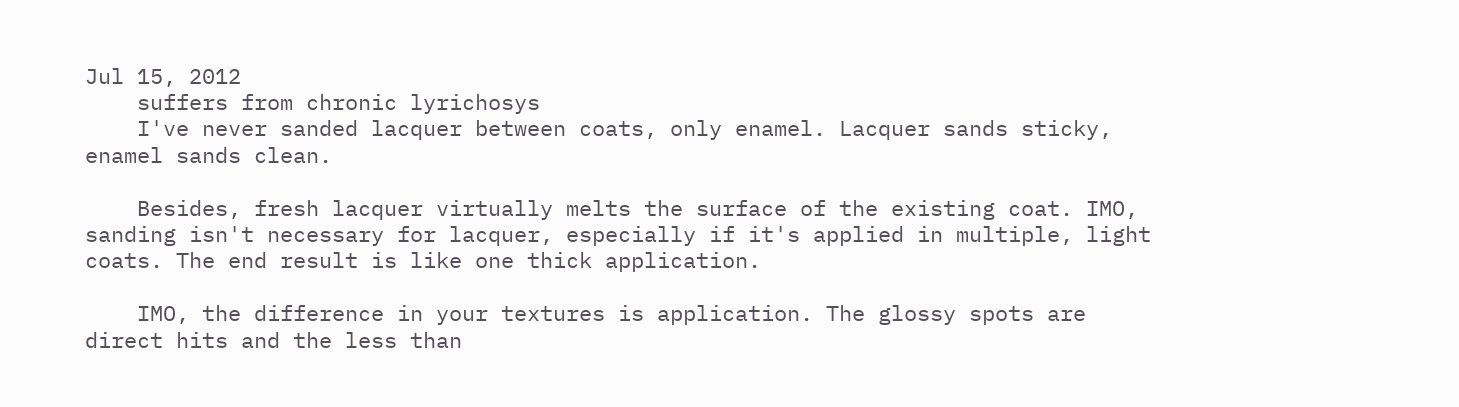Jul 15, 2012
    suffers from chronic lyrichosys
    I've never sanded lacquer between coats, only enamel. Lacquer sands sticky, enamel sands clean.

    Besides, fresh lacquer virtually melts the surface of the existing coat. IMO, sanding isn't necessary for lacquer, especially if it's applied in multiple, light coats. The end result is like one thick application.

    IMO, the difference in your textures is application. The glossy spots are direct hits and the less than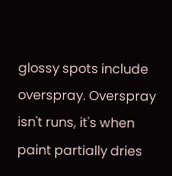glossy spots include overspray. Overspray isn't runs, it's when paint partially dries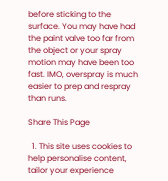before sticking to the surface. You may have had the paint valve too far from the object or your spray motion may have been too fast. IMO, overspray is much easier to prep and respray than runs.

Share This Page

  1. This site uses cookies to help personalise content, tailor your experience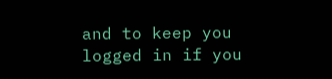and to keep you logged in if you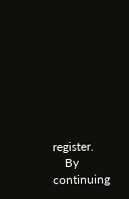register.
    By continuing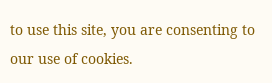to use this site, you are consenting to our use of cookies.